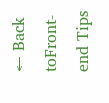← Back toFront-end Tips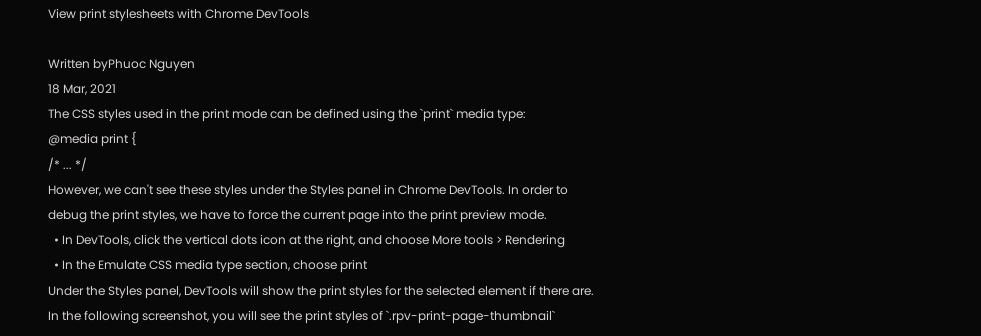View print stylesheets with Chrome DevTools

Written byPhuoc Nguyen
18 Mar, 2021
The CSS styles used in the print mode can be defined using the `print` media type:
@media print {
/* ... */
However, we can't see these styles under the Styles panel in Chrome DevTools. In order to debug the print styles, we have to force the current page into the print preview mode.
  • In DevTools, click the vertical dots icon at the right, and choose More tools > Rendering
  • In the Emulate CSS media type section, choose print
Under the Styles panel, DevTools will show the print styles for the selected element if there are. In the following screenshot, you will see the print styles of `.rpv-print-page-thumbnail`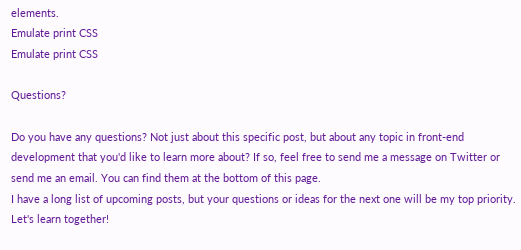elements.
Emulate print CSS
Emulate print CSS

Questions?

Do you have any questions? Not just about this specific post, but about any topic in front-end development that you'd like to learn more about? If so, feel free to send me a message on Twitter or send me an email. You can find them at the bottom of this page.
I have a long list of upcoming posts, but your questions or ideas for the next one will be my top priority. Let's learn together!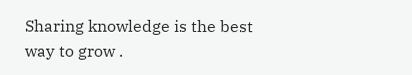Sharing knowledge is the best way to grow .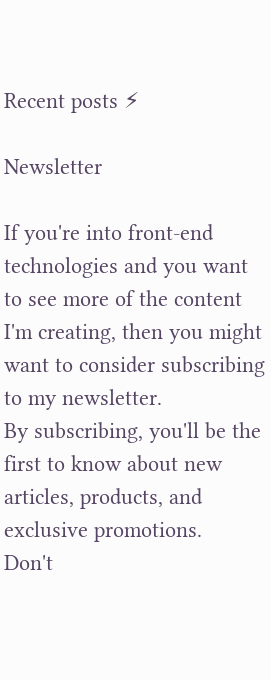Recent posts ⚡

Newsletter

If you're into front-end technologies and you want to see more of the content I'm creating, then you might want to consider subscribing to my newsletter.
By subscribing, you'll be the first to know about new articles, products, and exclusive promotions.
Don't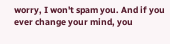worry, I won't spam you. And if you ever change your mind, you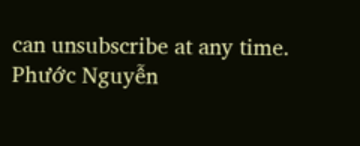can unsubscribe at any time.
Phước Nguyễn